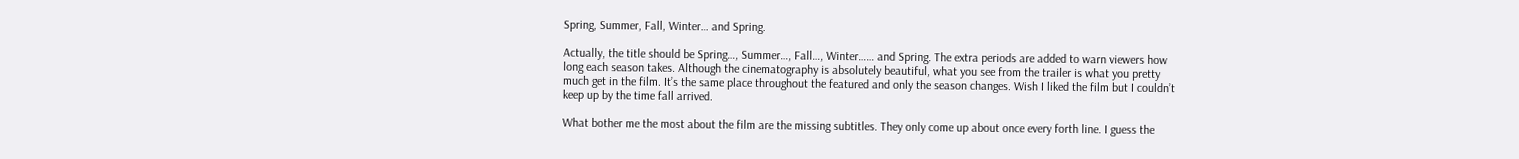Spring, Summer, Fall, Winter… and Spring.

Actually, the title should be Spring…, Summer…, Fall…, Winter…… and Spring. The extra periods are added to warn viewers how long each season takes. Although the cinematography is absolutely beautiful, what you see from the trailer is what you pretty much get in the film. It’s the same place throughout the featured and only the season changes. Wish I liked the film but I couldn’t keep up by the time fall arrived.

What bother me the most about the film are the missing subtitles. They only come up about once every forth line. I guess the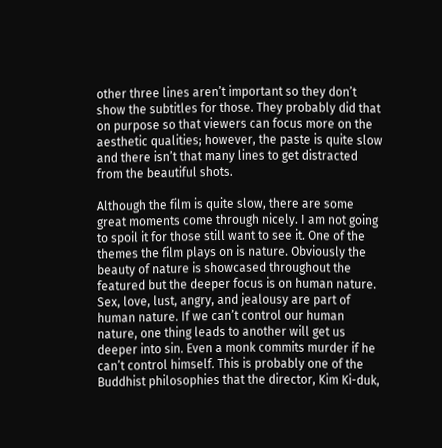other three lines aren’t important so they don’t show the subtitles for those. They probably did that on purpose so that viewers can focus more on the aesthetic qualities; however, the paste is quite slow and there isn’t that many lines to get distracted from the beautiful shots.

Although the film is quite slow, there are some great moments come through nicely. I am not going to spoil it for those still want to see it. One of the themes the film plays on is nature. Obviously the beauty of nature is showcased throughout the featured but the deeper focus is on human nature. Sex, love, lust, angry, and jealousy are part of human nature. If we can’t control our human nature, one thing leads to another will get us deeper into sin. Even a monk commits murder if he can’t control himself. This is probably one of the Buddhist philosophies that the director, Kim Ki-duk,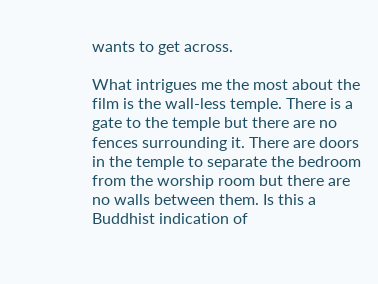wants to get across.

What intrigues me the most about the film is the wall-less temple. There is a gate to the temple but there are no fences surrounding it. There are doors in the temple to separate the bedroom from the worship room but there are no walls between them. Is this a Buddhist indication of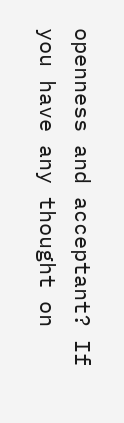openness and acceptant? If you have any thought on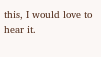this, I would love to hear it.